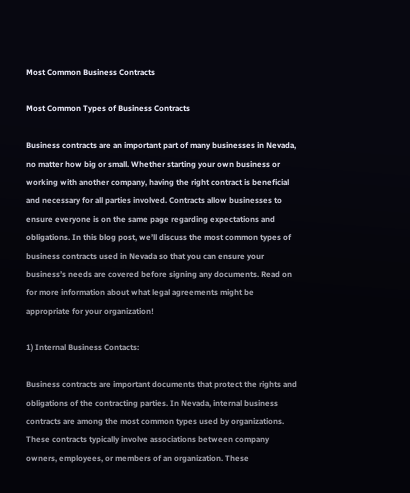Most Common Business Contracts

Most Common Types of Business Contracts

Business contracts are an important part of many businesses in Nevada, no matter how big or small. Whether starting your own business or working with another company, having the right contract is beneficial and necessary for all parties involved. Contracts allow businesses to ensure everyone is on the same page regarding expectations and obligations. In this blog post, we’ll discuss the most common types of business contracts used in Nevada so that you can ensure your business’s needs are covered before signing any documents. Read on for more information about what legal agreements might be appropriate for your organization!

1) Internal Business Contacts:

Business contracts are important documents that protect the rights and obligations of the contracting parties. In Nevada, internal business contracts are among the most common types used by organizations. These contracts typically involve associations between company owners, employees, or members of an organization. These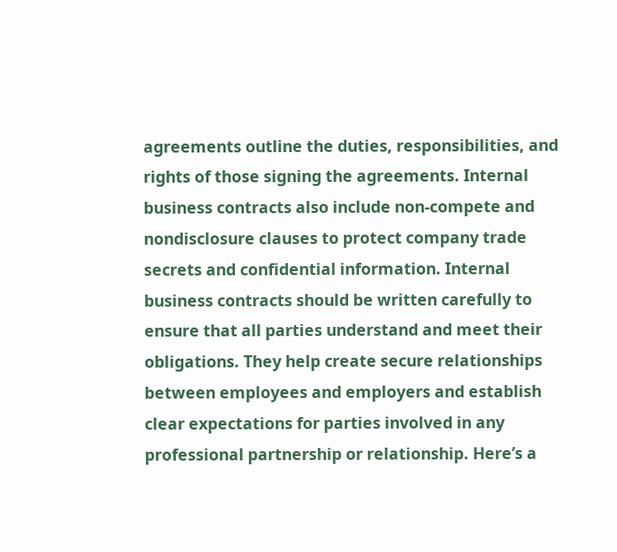agreements outline the duties, responsibilities, and rights of those signing the agreements. Internal business contracts also include non-compete and nondisclosure clauses to protect company trade secrets and confidential information. Internal business contracts should be written carefully to ensure that all parties understand and meet their obligations. They help create secure relationships between employees and employers and establish clear expectations for parties involved in any professional partnership or relationship. Here’s a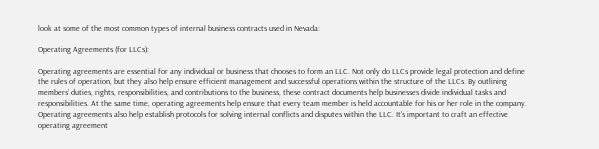look at some of the most common types of internal business contracts used in Nevada:

Operating Agreements (for LLCs):

Operating agreements are essential for any individual or business that chooses to form an LLC. Not only do LLCs provide legal protection and define the rules of operation, but they also help ensure efficient management and successful operations within the structure of the LLCs. By outlining members’ duties, rights, responsibilities, and contributions to the business, these contract documents help businesses divide individual tasks and responsibilities. At the same time, operating agreements help ensure that every team member is held accountable for his or her role in the company. Operating agreements also help establish protocols for solving internal conflicts and disputes within the LLC. It’s important to craft an effective operating agreement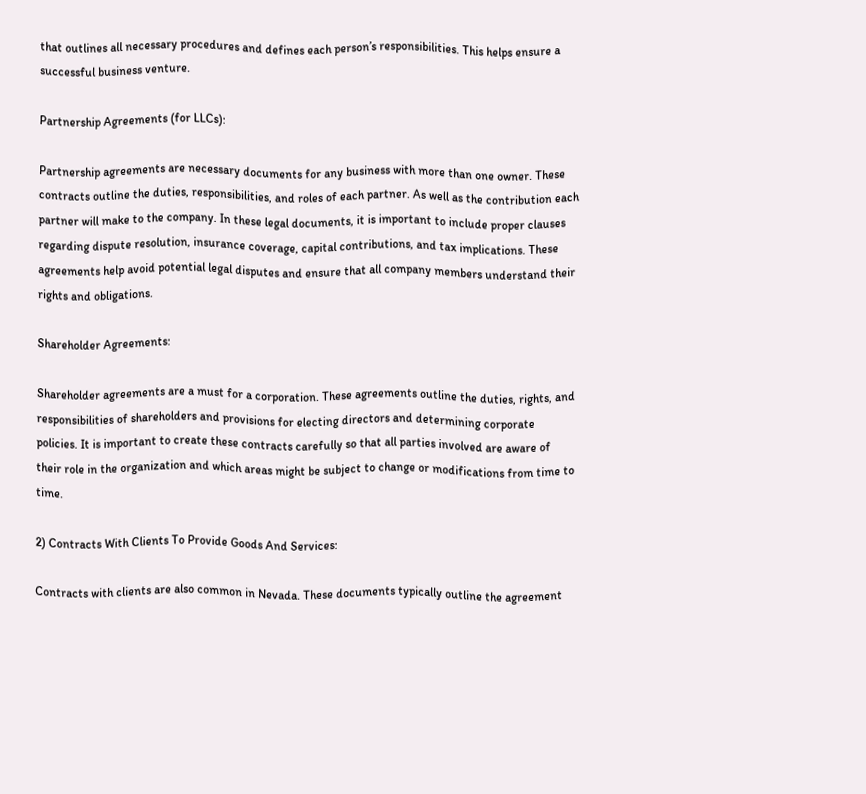that outlines all necessary procedures and defines each person’s responsibilities. This helps ensure a successful business venture.

Partnership Agreements (for LLCs):

Partnership agreements are necessary documents for any business with more than one owner. These contracts outline the duties, responsibilities, and roles of each partner. As well as the contribution each partner will make to the company. In these legal documents, it is important to include proper clauses regarding dispute resolution, insurance coverage, capital contributions, and tax implications. These agreements help avoid potential legal disputes and ensure that all company members understand their rights and obligations.

Shareholder Agreements:

Shareholder agreements are a must for a corporation. These agreements outline the duties, rights, and responsibilities of shareholders and provisions for electing directors and determining corporate policies. It is important to create these contracts carefully so that all parties involved are aware of their role in the organization and which areas might be subject to change or modifications from time to time.

2) Contracts With Clients To Provide Goods And Services:

Contracts with clients are also common in Nevada. These documents typically outline the agreement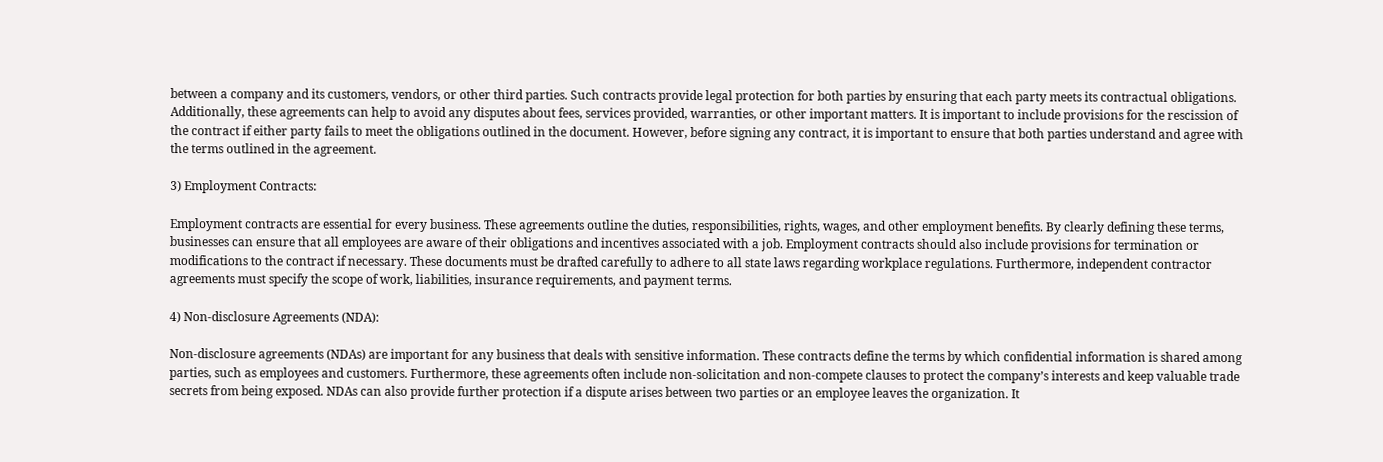between a company and its customers, vendors, or other third parties. Such contracts provide legal protection for both parties by ensuring that each party meets its contractual obligations. Additionally, these agreements can help to avoid any disputes about fees, services provided, warranties, or other important matters. It is important to include provisions for the rescission of the contract if either party fails to meet the obligations outlined in the document. However, before signing any contract, it is important to ensure that both parties understand and agree with the terms outlined in the agreement.

3) Employment Contracts:

Employment contracts are essential for every business. These agreements outline the duties, responsibilities, rights, wages, and other employment benefits. By clearly defining these terms, businesses can ensure that all employees are aware of their obligations and incentives associated with a job. Employment contracts should also include provisions for termination or modifications to the contract if necessary. These documents must be drafted carefully to adhere to all state laws regarding workplace regulations. Furthermore, independent contractor agreements must specify the scope of work, liabilities, insurance requirements, and payment terms.

4) Non-disclosure Agreements (NDA):

Non-disclosure agreements (NDAs) are important for any business that deals with sensitive information. These contracts define the terms by which confidential information is shared among parties, such as employees and customers. Furthermore, these agreements often include non-solicitation and non-compete clauses to protect the company’s interests and keep valuable trade secrets from being exposed. NDAs can also provide further protection if a dispute arises between two parties or an employee leaves the organization. It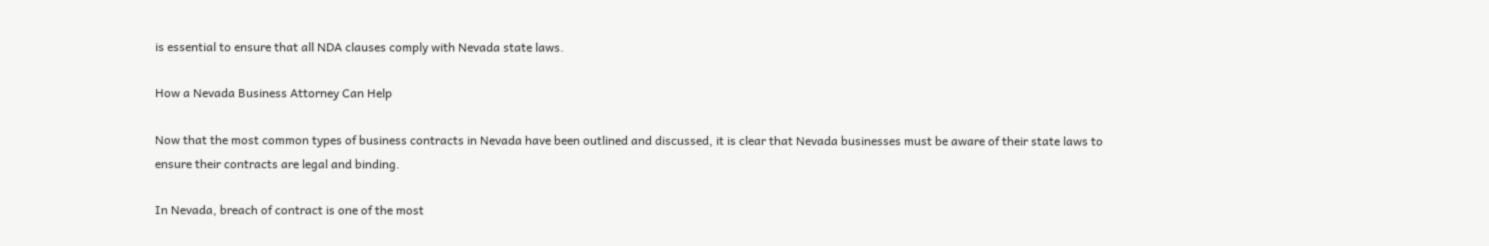is essential to ensure that all NDA clauses comply with Nevada state laws.

How a Nevada Business Attorney Can Help

Now that the most common types of business contracts in Nevada have been outlined and discussed, it is clear that Nevada businesses must be aware of their state laws to ensure their contracts are legal and binding.

In Nevada, breach of contract is one of the most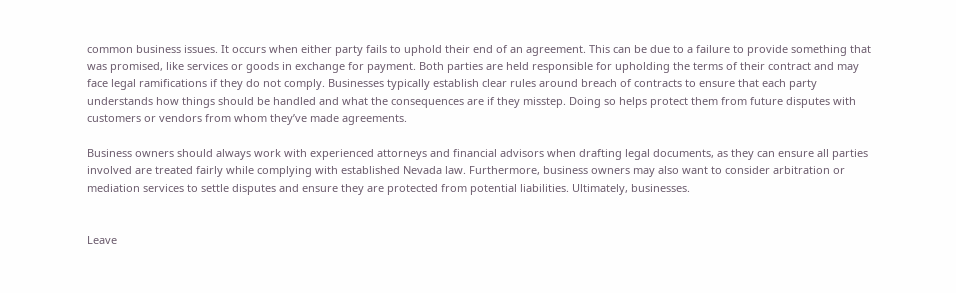common business issues. It occurs when either party fails to uphold their end of an agreement. This can be due to a failure to provide something that was promised, like services or goods in exchange for payment. Both parties are held responsible for upholding the terms of their contract and may face legal ramifications if they do not comply. Businesses typically establish clear rules around breach of contracts to ensure that each party understands how things should be handled and what the consequences are if they misstep. Doing so helps protect them from future disputes with customers or vendors from whom they’ve made agreements.

Business owners should always work with experienced attorneys and financial advisors when drafting legal documents, as they can ensure all parties involved are treated fairly while complying with established Nevada law. Furthermore, business owners may also want to consider arbitration or mediation services to settle disputes and ensure they are protected from potential liabilities. Ultimately, businesses.


Leave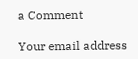a Comment

Your email address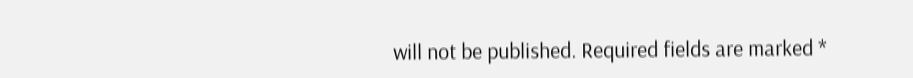will not be published. Required fields are marked *